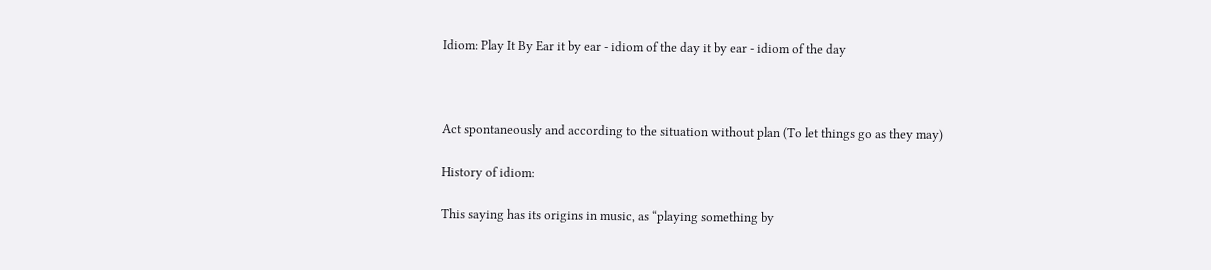Idiom: Play It By Ear it by ear - idiom of the day it by ear - idiom of the day



Act spontaneously and according to the situation without plan (To let things go as they may)

History of idiom:

This saying has its origins in music, as “playing something by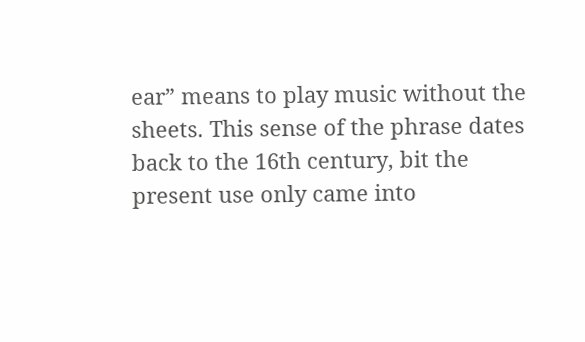ear” means to play music without the sheets. This sense of the phrase dates back to the 16th century, bit the present use only came into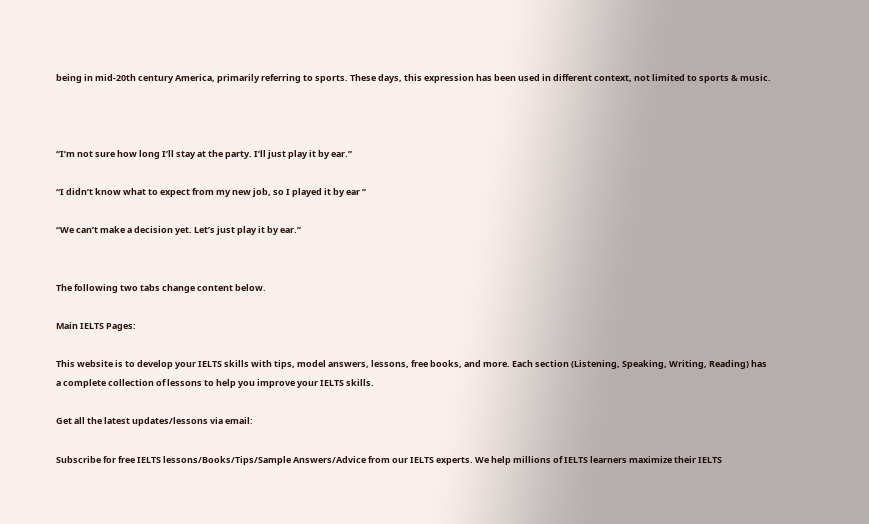being in mid-20th century America, primarily referring to sports. These days, this expression has been used in different context, not limited to sports & music.



“I’m not sure how long I’ll stay at the party. I’ll just play it by ear.”

“I didn’t know what to expect from my new job, so I played it by ear ”

“We can’t make a decision yet. Let’s just play it by ear.”


The following two tabs change content below.

Main IELTS Pages:

This website is to develop your IELTS skills with tips, model answers, lessons, free books, and more. Each section (Listening, Speaking, Writing, Reading) has a complete collection of lessons to help you improve your IELTS skills.

Get all the latest updates/lessons via email:

Subscribe for free IELTS lessons/Books/Tips/Sample Answers/Advice from our IELTS experts. We help millions of IELTS learners maximize their IELTS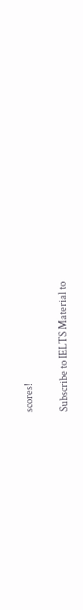scores!

Subscribe to IELTS Material to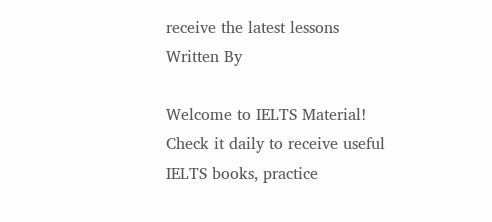receive the latest lessons
Written By

Welcome to IELTS Material! Check it daily to receive useful IELTS books, practice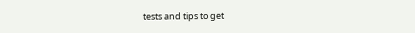tests and tips to get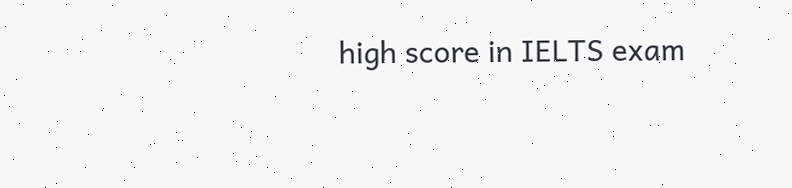high score in IELTS exam